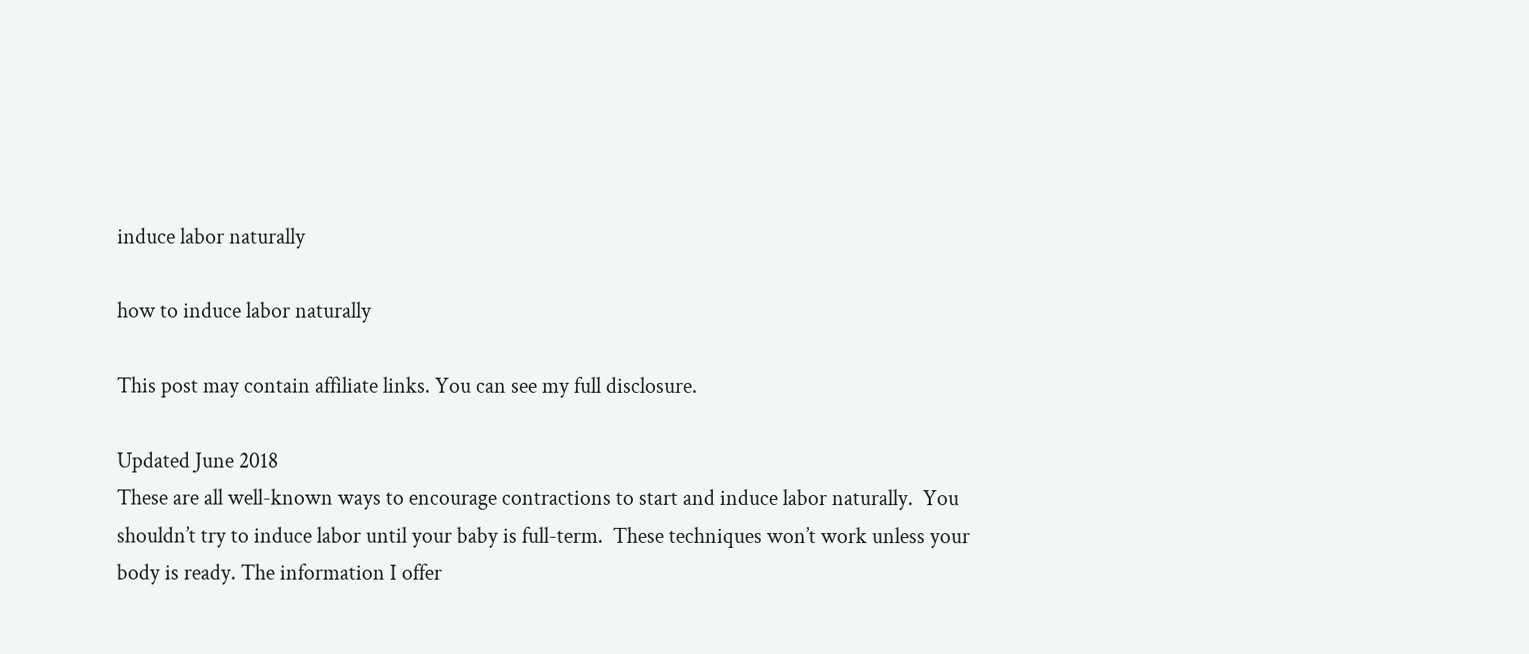induce labor naturally

how to induce labor naturally

This post may contain affiliate links. You can see my full disclosure.

Updated June 2018
These are all well-known ways to encourage contractions to start and induce labor naturally.  You shouldn’t try to induce labor until your baby is full-term.  These techniques won’t work unless your body is ready. The information I offer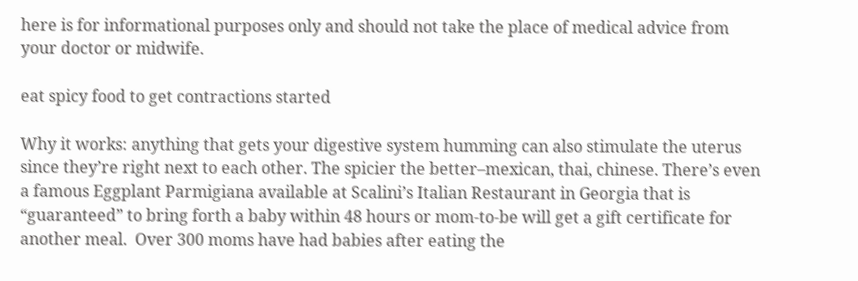here is for informational purposes only and should not take the place of medical advice from your doctor or midwife.

eat spicy food to get contractions started

Why it works: anything that gets your digestive system humming can also stimulate the uterus since they’re right next to each other. The spicier the better–mexican, thai, chinese. There’s even a famous Eggplant Parmigiana available at Scalini’s Italian Restaurant in Georgia that is “guaranteed” to bring forth a baby within 48 hours or mom-to-be will get a gift certificate for another meal.  Over 300 moms have had babies after eating the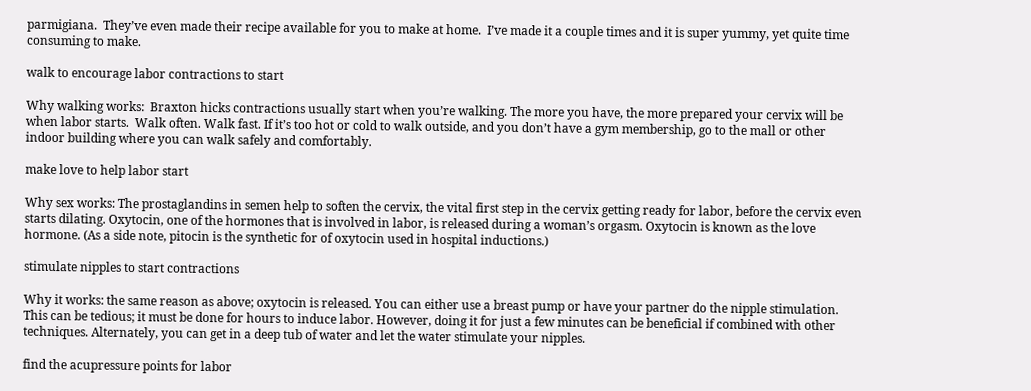parmigiana.  They’ve even made their recipe available for you to make at home.  I’ve made it a couple times and it is super yummy, yet quite time consuming to make.

walk to encourage labor contractions to start

Why walking works:  Braxton hicks contractions usually start when you’re walking. The more you have, the more prepared your cervix will be when labor starts.  Walk often. Walk fast. If it’s too hot or cold to walk outside, and you don’t have a gym membership, go to the mall or other indoor building where you can walk safely and comfortably.

make love to help labor start

Why sex works: The prostaglandins in semen help to soften the cervix, the vital first step in the cervix getting ready for labor, before the cervix even starts dilating. Oxytocin, one of the hormones that is involved in labor, is released during a woman’s orgasm. Oxytocin is known as the love hormone. (As a side note, pitocin is the synthetic for of oxytocin used in hospital inductions.)

stimulate nipples to start contractions

Why it works: the same reason as above; oxytocin is released. You can either use a breast pump or have your partner do the nipple stimulation.  This can be tedious; it must be done for hours to induce labor. However, doing it for just a few minutes can be beneficial if combined with other techniques. Alternately, you can get in a deep tub of water and let the water stimulate your nipples.

find the acupressure points for labor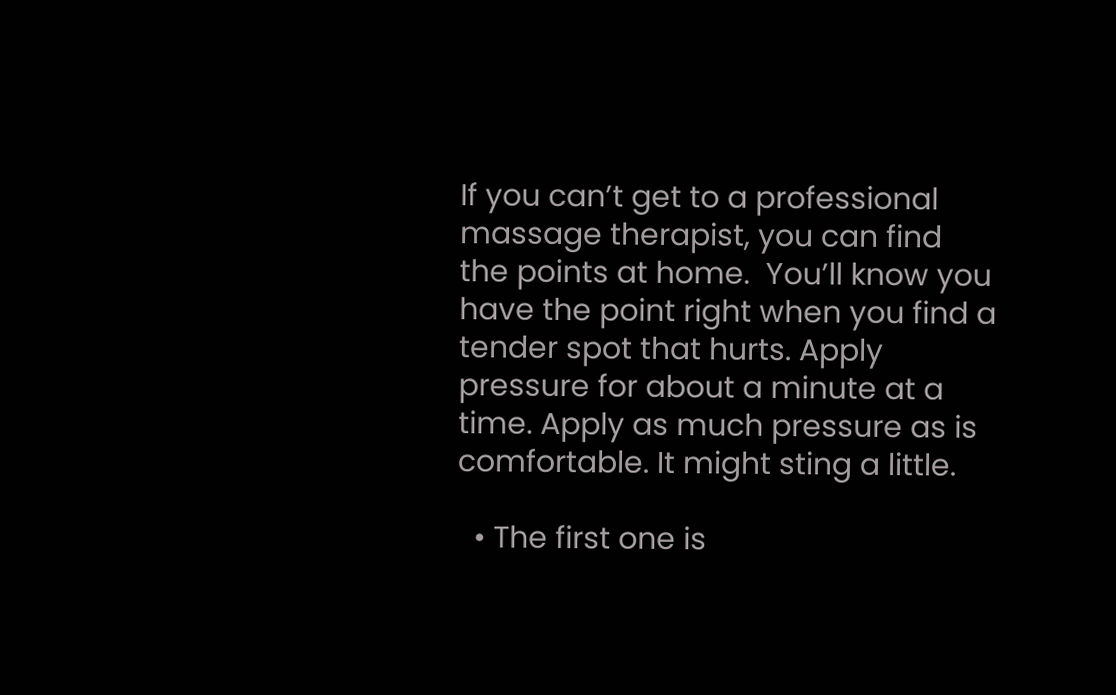If you can’t get to a professional massage therapist, you can find the points at home.  You’ll know you have the point right when you find a tender spot that hurts. Apply pressure for about a minute at a time. Apply as much pressure as is comfortable. It might sting a little.

  • The first one is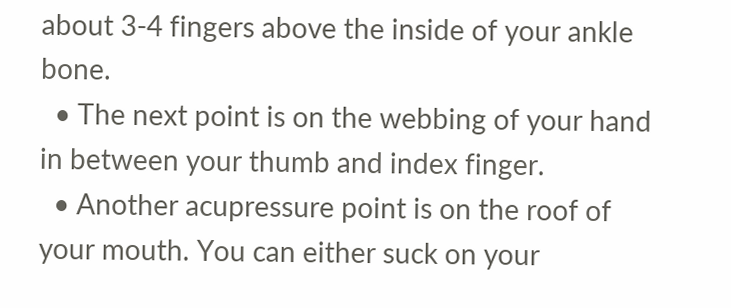about 3-4 fingers above the inside of your ankle bone.
  • The next point is on the webbing of your hand in between your thumb and index finger.
  • Another acupressure point is on the roof of your mouth. You can either suck on your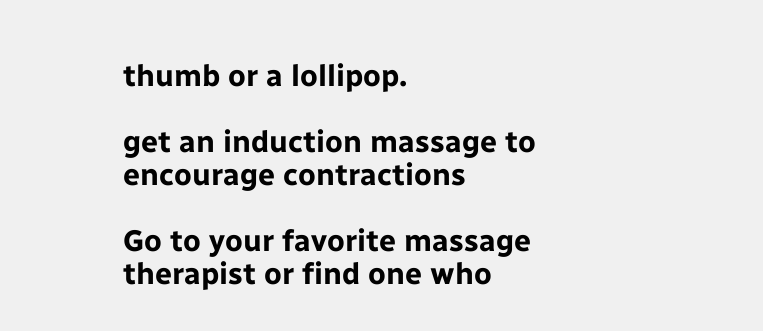thumb or a lollipop.

get an induction massage to encourage contractions

Go to your favorite massage therapist or find one who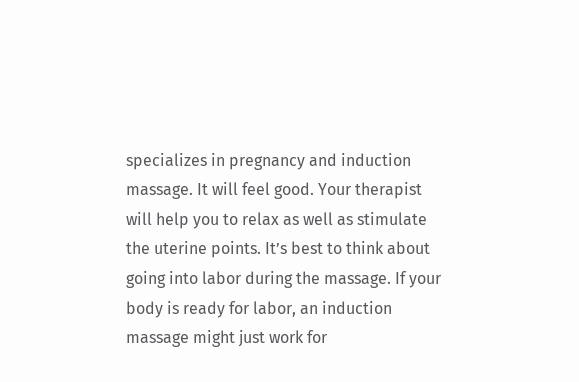specializes in pregnancy and induction massage. It will feel good. Your therapist will help you to relax as well as stimulate the uterine points. It’s best to think about going into labor during the massage. If your body is ready for labor, an induction massage might just work for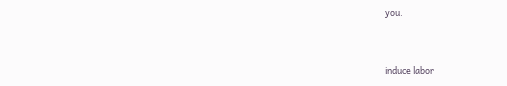you.



induce labor